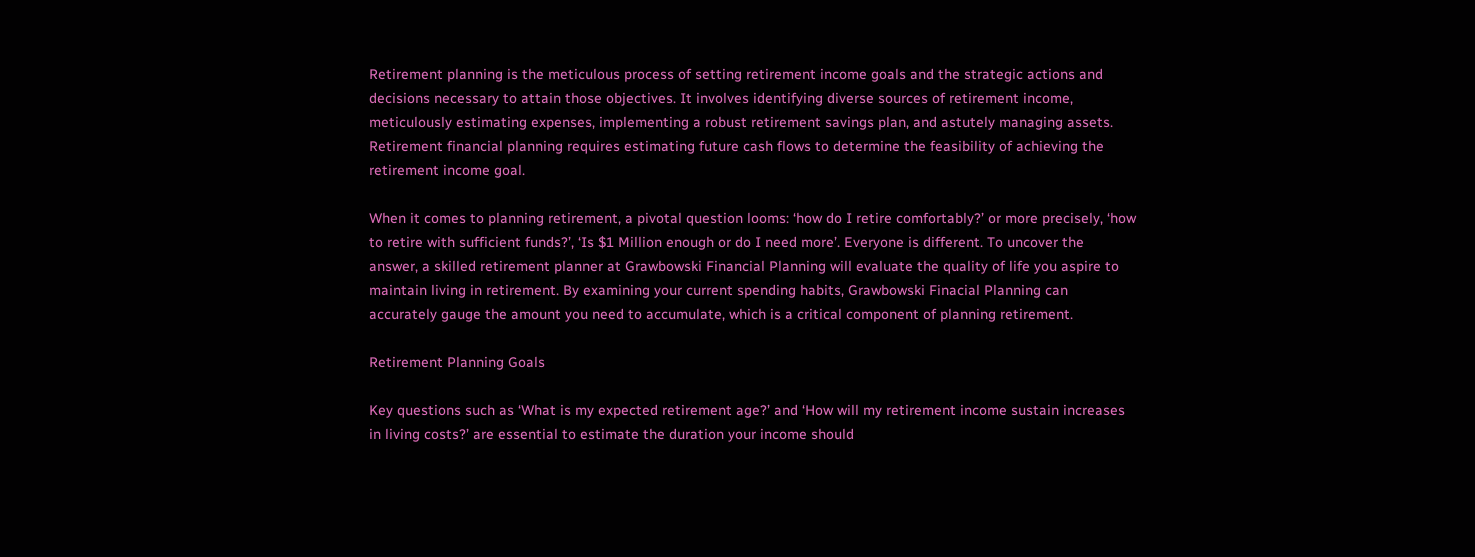Retirement planning is the meticulous process of setting retirement income goals and the strategic actions and decisions necessary to attain those objectives. It involves identifying diverse sources of retirement income, meticulously estimating expenses, implementing a robust retirement savings plan, and astutely managing assets. Retirement financial planning requires estimating future cash flows to determine the feasibility of achieving the retirement income goal.

When it comes to planning retirement, a pivotal question looms: ‘how do I retire comfortably?’ or more precisely, ‘how to retire with sufficient funds?’, ‘Is $1 Million enough or do I need more’. Everyone is different. To uncover the answer, a skilled retirement planner at Grawbowski Financial Planning will evaluate the quality of life you aspire to maintain living in retirement. By examining your current spending habits, Grawbowski Finacial Planning can accurately gauge the amount you need to accumulate, which is a critical component of planning retirement.

Retirement Planning Goals

Key questions such as ‘What is my expected retirement age?’ and ‘How will my retirement income sustain increases in living costs?’ are essential to estimate the duration your income should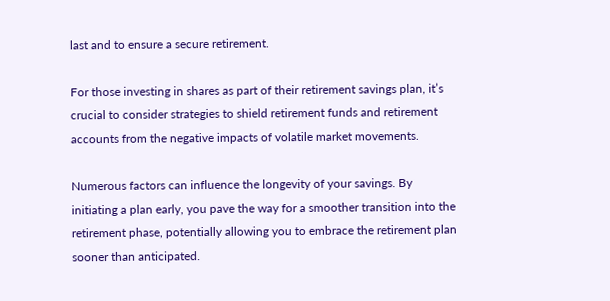last and to ensure a secure retirement.

For those investing in shares as part of their retirement savings plan, it’s crucial to consider strategies to shield retirement funds and retirement accounts from the negative impacts of volatile market movements.

Numerous factors can influence the longevity of your savings. By initiating a plan early, you pave the way for a smoother transition into the retirement phase, potentially allowing you to embrace the retirement plan sooner than anticipated.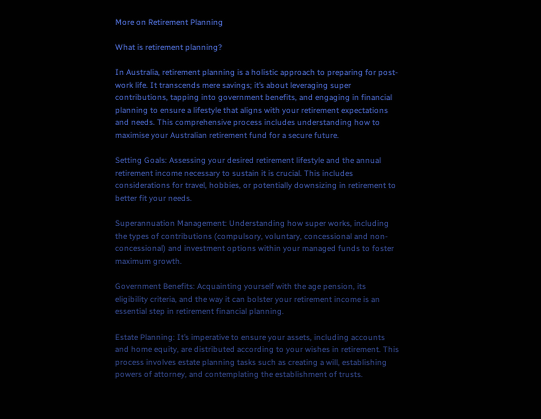More on Retirement Planning

What is retirement planning?

In Australia, retirement planning is a holistic approach to preparing for post-work life. It transcends mere savings; it’s about leveraging super contributions, tapping into government benefits, and engaging in financial planning to ensure a lifestyle that aligns with your retirement expectations and needs. This comprehensive process includes understanding how to maximise your Australian retirement fund for a secure future.

Setting Goals: Assessing your desired retirement lifestyle and the annual retirement income necessary to sustain it is crucial. This includes considerations for travel, hobbies, or potentially downsizing in retirement to better fit your needs.

Superannuation Management: Understanding how super works, including the types of contributions (compulsory, voluntary, concessional and non-concessional) and investment options within your managed funds to foster maximum growth.

Government Benefits: Acquainting yourself with the age pension, its eligibility criteria, and the way it can bolster your retirement income is an essential step in retirement financial planning.

Estate Planning: It’s imperative to ensure your assets, including accounts and home equity, are distributed according to your wishes in retirement. This process involves estate planning tasks such as creating a will, establishing powers of attorney, and contemplating the establishment of trusts.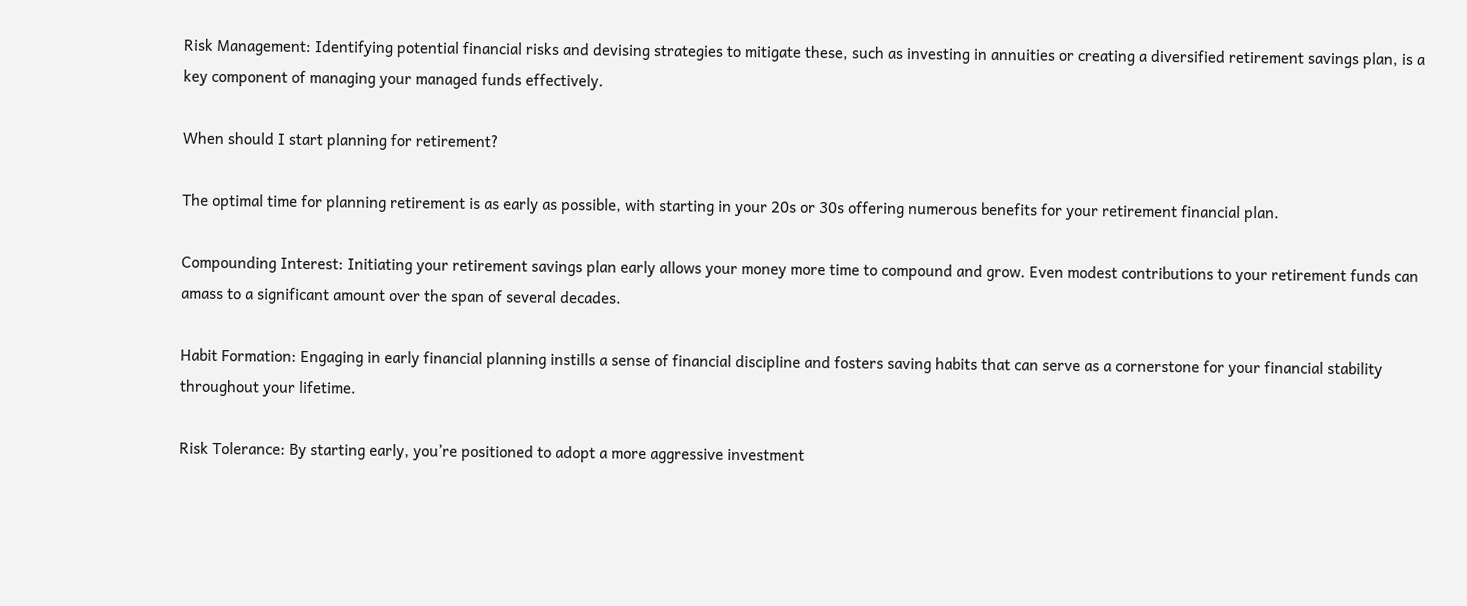Risk Management: Identifying potential financial risks and devising strategies to mitigate these, such as investing in annuities or creating a diversified retirement savings plan, is a key component of managing your managed funds effectively.

When should I start planning for retirement?

The optimal time for planning retirement is as early as possible, with starting in your 20s or 30s offering numerous benefits for your retirement financial plan.

Compounding Interest: Initiating your retirement savings plan early allows your money more time to compound and grow. Even modest contributions to your retirement funds can amass to a significant amount over the span of several decades.

Habit Formation: Engaging in early financial planning instills a sense of financial discipline and fosters saving habits that can serve as a cornerstone for your financial stability throughout your lifetime.

Risk Tolerance: By starting early, you’re positioned to adopt a more aggressive investment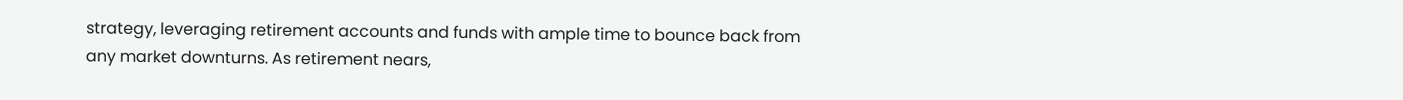strategy, leveraging retirement accounts and funds with ample time to bounce back from any market downturns. As retirement nears,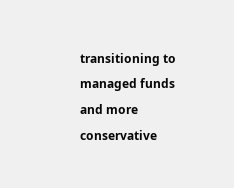transitioning to managed funds and more conservative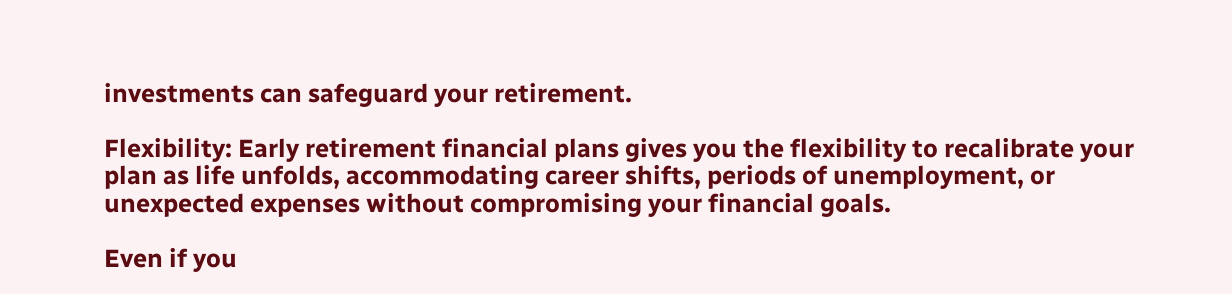investments can safeguard your retirement.

Flexibility: Early retirement financial plans gives you the flexibility to recalibrate your plan as life unfolds, accommodating career shifts, periods of unemployment, or unexpected expenses without compromising your financial goals.

Even if you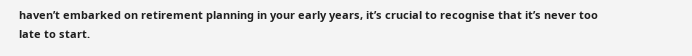haven’t embarked on retirement planning in your early years, it’s crucial to recognise that it’s never too late to start.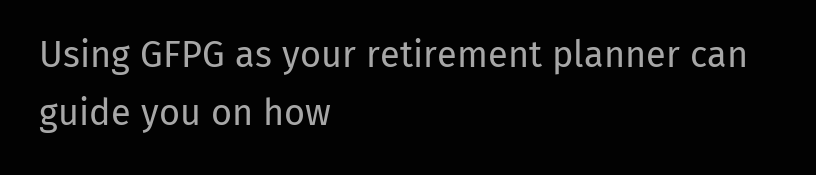Using GFPG as your retirement planner can guide you on how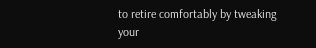to retire comfortably by tweaking your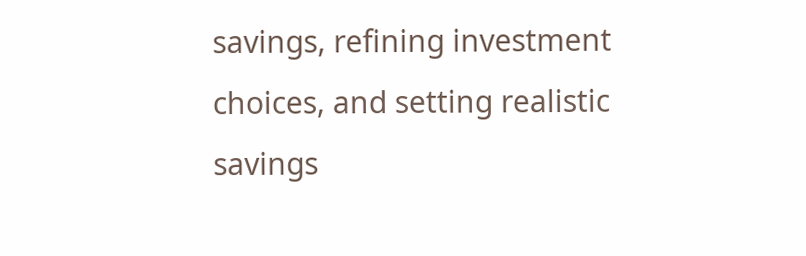savings, refining investment choices, and setting realistic savings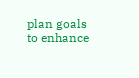plan goals to enhance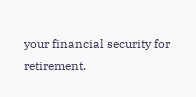your financial security for retirement.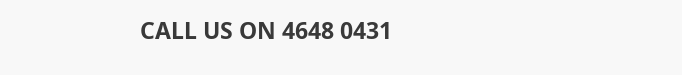CALL US ON 4648 0431